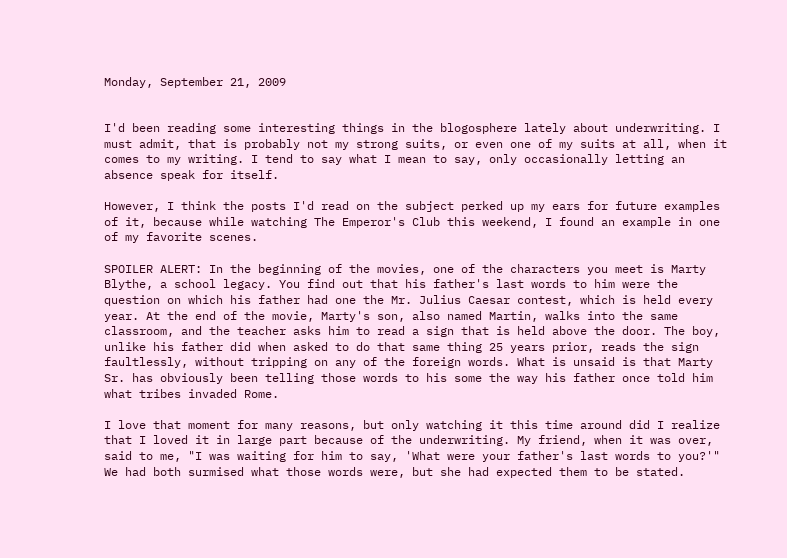Monday, September 21, 2009


I'd been reading some interesting things in the blogosphere lately about underwriting. I must admit, that is probably not my strong suits, or even one of my suits at all, when it comes to my writing. I tend to say what I mean to say, only occasionally letting an absence speak for itself.

However, I think the posts I'd read on the subject perked up my ears for future examples of it, because while watching The Emperor's Club this weekend, I found an example in one of my favorite scenes.

SPOILER ALERT: In the beginning of the movies, one of the characters you meet is Marty Blythe, a school legacy. You find out that his father's last words to him were the question on which his father had one the Mr. Julius Caesar contest, which is held every year. At the end of the movie, Marty's son, also named Martin, walks into the same classroom, and the teacher asks him to read a sign that is held above the door. The boy, unlike his father did when asked to do that same thing 25 years prior, reads the sign faultlessly, without tripping on any of the foreign words. What is unsaid is that Marty Sr. has obviously been telling those words to his some the way his father once told him what tribes invaded Rome.

I love that moment for many reasons, but only watching it this time around did I realize that I loved it in large part because of the underwriting. My friend, when it was over, said to me, "I was waiting for him to say, 'What were your father's last words to you?'" We had both surmised what those words were, but she had expected them to be stated.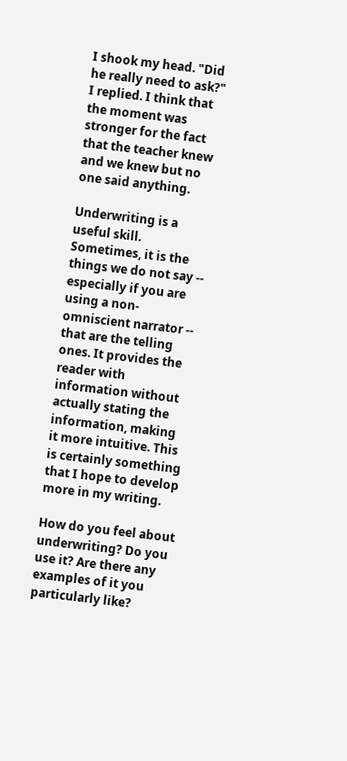I shook my head. "Did he really need to ask?" I replied. I think that the moment was stronger for the fact that the teacher knew and we knew but no one said anything.

Underwriting is a useful skill. Sometimes, it is the things we do not say -- especially if you are using a non-omniscient narrator -- that are the telling ones. It provides the reader with information without actually stating the information, making it more intuitive. This is certainly something that I hope to develop more in my writing.

How do you feel about underwriting? Do you use it? Are there any examples of it you particularly like?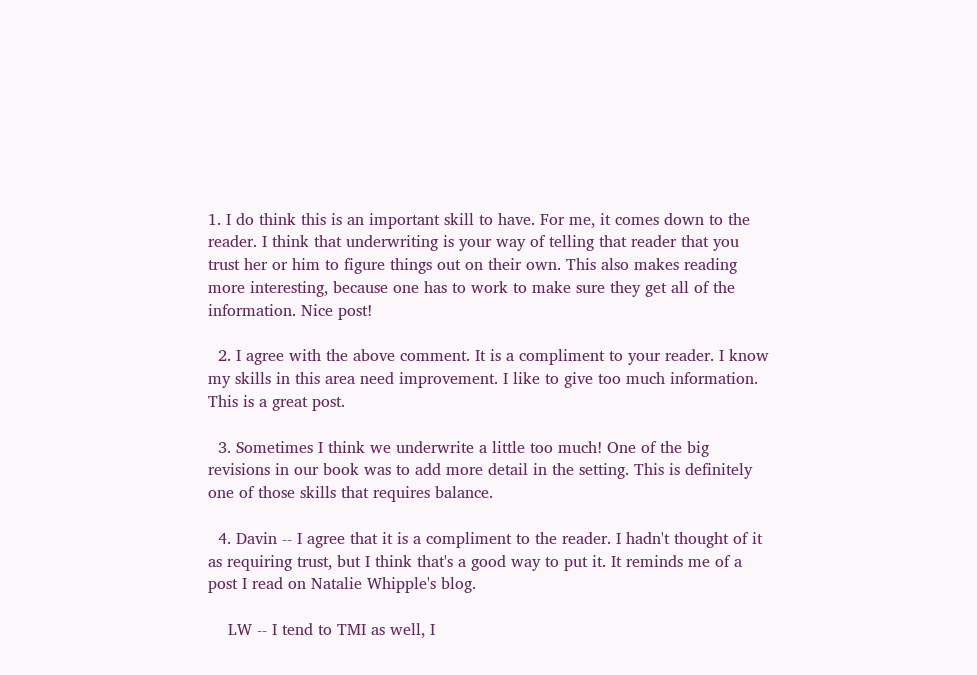1. I do think this is an important skill to have. For me, it comes down to the reader. I think that underwriting is your way of telling that reader that you trust her or him to figure things out on their own. This also makes reading more interesting, because one has to work to make sure they get all of the information. Nice post!

  2. I agree with the above comment. It is a compliment to your reader. I know my skills in this area need improvement. I like to give too much information. This is a great post.

  3. Sometimes I think we underwrite a little too much! One of the big revisions in our book was to add more detail in the setting. This is definitely one of those skills that requires balance.

  4. Davin -- I agree that it is a compliment to the reader. I hadn't thought of it as requiring trust, but I think that's a good way to put it. It reminds me of a post I read on Natalie Whipple's blog.

    LW -- I tend to TMI as well, I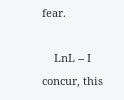fear.

    LnL -- I concur, this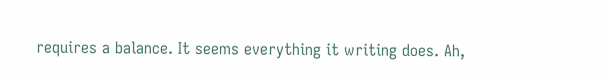requires a balance. It seems everything it writing does. Ah,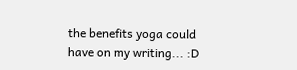the benefits yoga could have on my writing... :D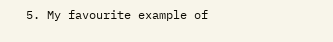5. My favourite example of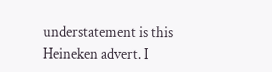understatement is this Heineken advert. I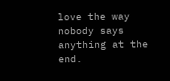love the way nobody says anything at the end.